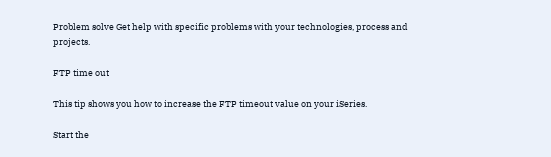Problem solve Get help with specific problems with your technologies, process and projects.

FTP time out

This tip shows you how to increase the FTP timeout value on your iSeries.

Start the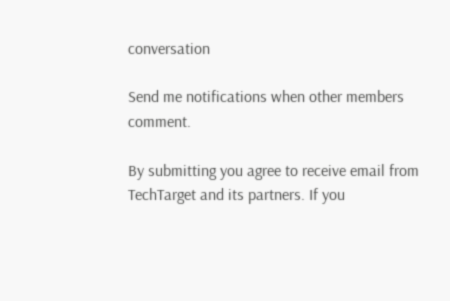conversation

Send me notifications when other members comment.

By submitting you agree to receive email from TechTarget and its partners. If you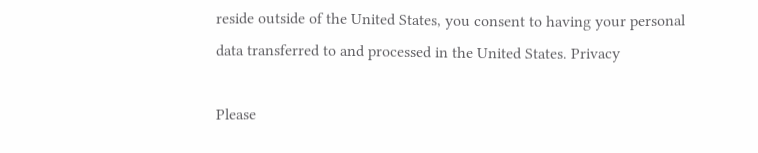reside outside of the United States, you consent to having your personal data transferred to and processed in the United States. Privacy

Please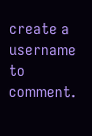create a username to comment.